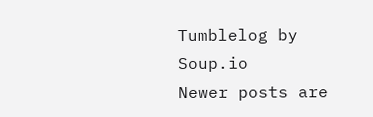Tumblelog by Soup.io
Newer posts are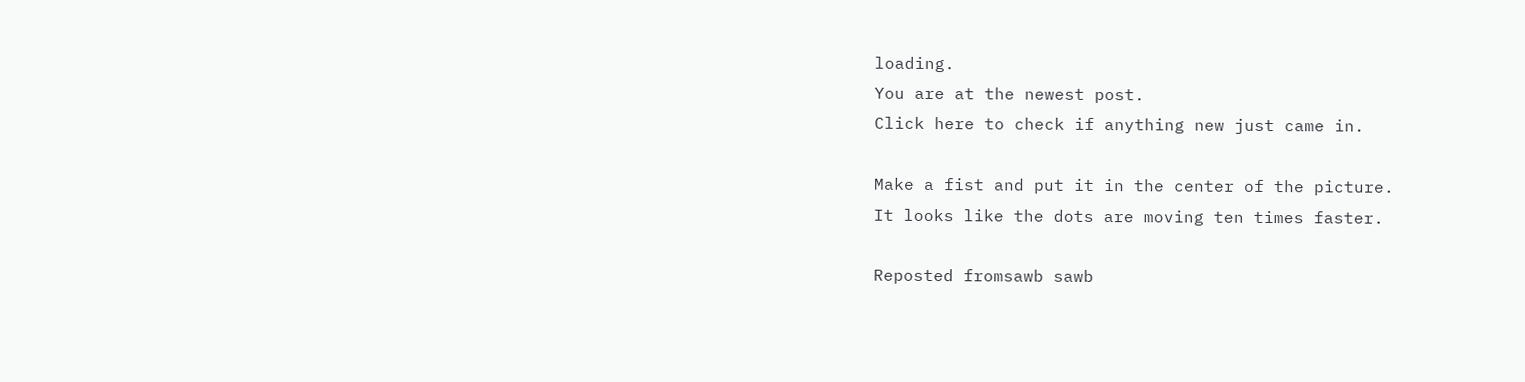loading.
You are at the newest post.
Click here to check if anything new just came in.

Make a fist and put it in the center of the picture.
It looks like the dots are moving ten times faster.

Reposted fromsawb sawb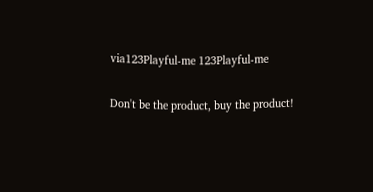via123Playful-me 123Playful-me

Don't be the product, buy the product!